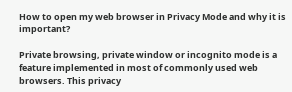How to open my web browser in Privacy Mode and why it is important?

Private browsing, private window or incognito mode is a feature implemented in most of commonly used web browsers. This privacy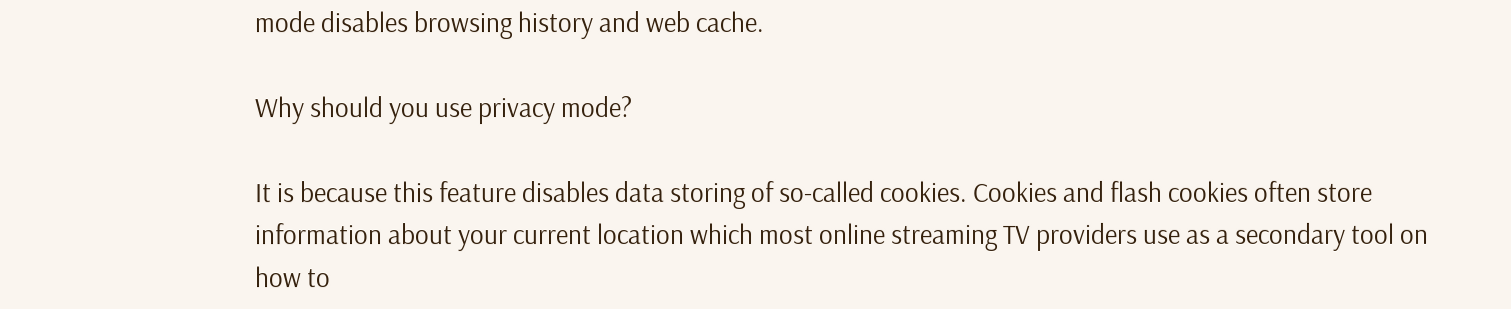mode disables browsing history and web cache.

Why should you use privacy mode?

It is because this feature disables data storing of so-called cookies. Cookies and flash cookies often store information about your current location which most online streaming TV providers use as a secondary tool on how to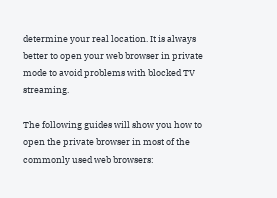determine your real location. It is always better to open your web browser in private mode to avoid problems with blocked TV streaming.

The following guides will show you how to open the private browser in most of the commonly used web browsers: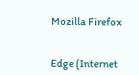Mozilla Firefox


Edge (Internet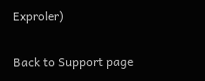Exproler)

Back to Support page